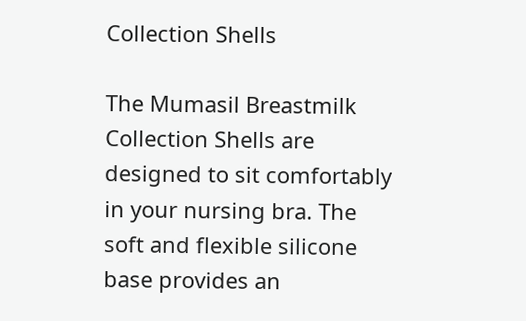Collection Shells

The Mumasil Breastmilk Collection Shells are designed to sit comfortably in your nursing bra. The soft and flexible silicone base provides an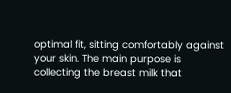optimal fit, sitting comfortably against your skin. The main purpose is collecting the breast milk that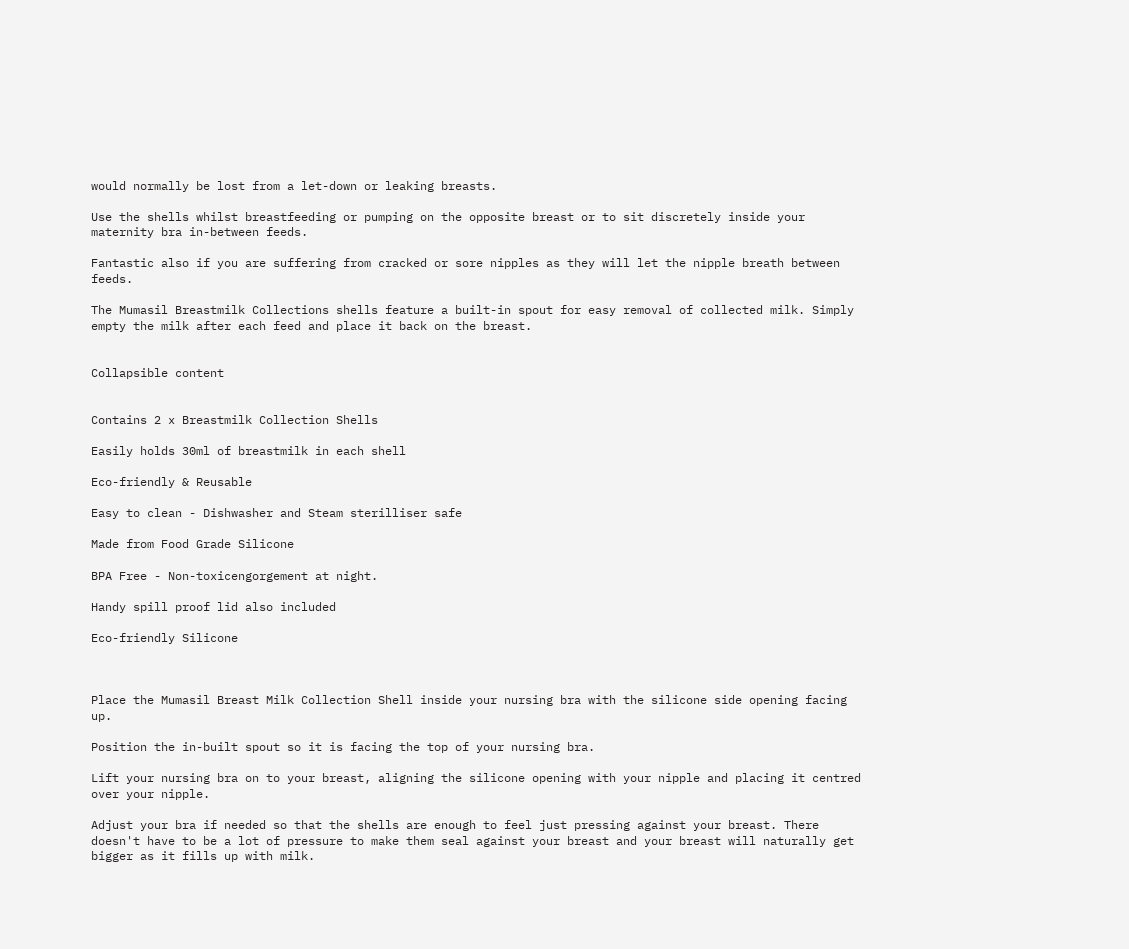would normally be lost from a let-down or leaking breasts.

Use the shells whilst breastfeeding or pumping on the opposite breast or to sit discretely inside your maternity bra in-between feeds.

Fantastic also if you are suffering from cracked or sore nipples as they will let the nipple breath between feeds.

The Mumasil Breastmilk Collections shells feature a built-in spout for easy removal of collected milk. Simply empty the milk after each feed and place it back on the breast.


Collapsible content


Contains 2 x Breastmilk Collection Shells

Easily holds 30ml of breastmilk in each shell

Eco-friendly & Reusable

Easy to clean - Dishwasher and Steam sterilliser safe

Made from Food Grade Silicone

BPA Free - Non-toxicengorgement at night.

Handy spill proof lid also included

Eco-friendly Silicone



Place the Mumasil Breast Milk Collection Shell inside your nursing bra with the silicone side opening facing up.

Position the in-built spout so it is facing the top of your nursing bra.

Lift your nursing bra on to your breast, aligning the silicone opening with your nipple and placing it centred over your nipple.

Adjust your bra if needed so that the shells are enough to feel just pressing against your breast. There doesn't have to be a lot of pressure to make them seal against your breast and your breast will naturally get bigger as it fills up with milk.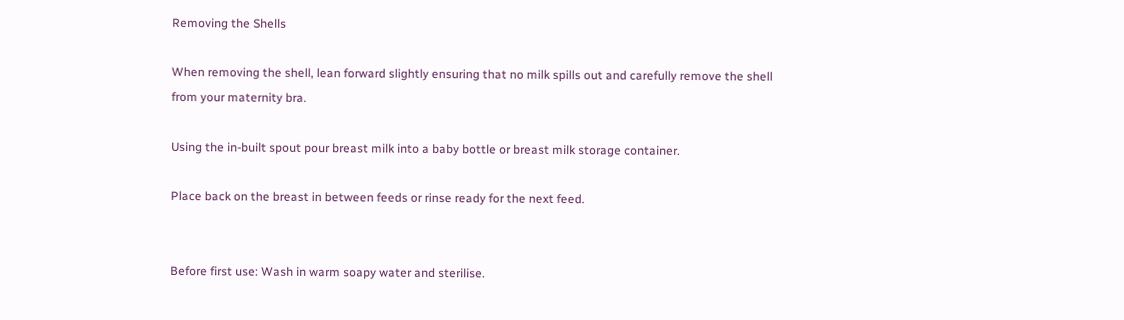Removing the Shells

When removing the shell, lean forward slightly ensuring that no milk spills out and carefully remove the shell from your maternity bra.

Using the in-built spout pour breast milk into a baby bottle or breast milk storage container.

Place back on the breast in between feeds or rinse ready for the next feed.


Before first use: Wash in warm soapy water and sterilise.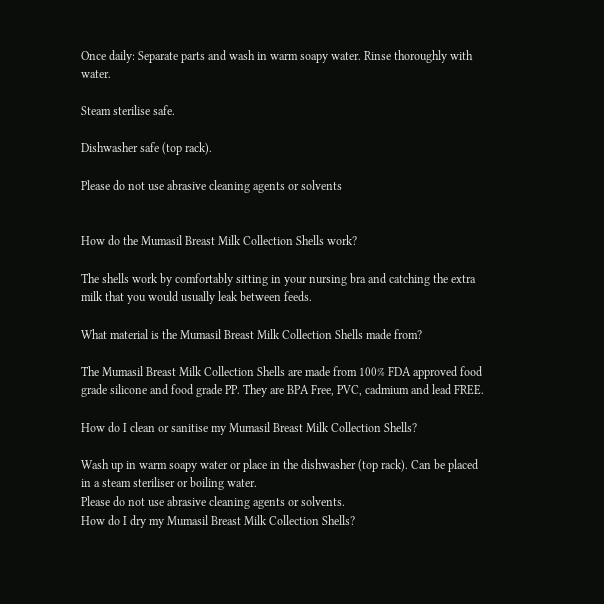Once daily: Separate parts and wash in warm soapy water. Rinse thoroughly with water.

Steam sterilise safe.

Dishwasher safe (top rack).

Please do not use abrasive cleaning agents or solvents


How do the Mumasil Breast Milk Collection Shells work?

The shells work by comfortably sitting in your nursing bra and catching the extra milk that you would usually leak between feeds.

What material is the Mumasil Breast Milk Collection Shells made from?

The Mumasil Breast Milk Collection Shells are made from 100% FDA approved food grade silicone and food grade PP. They are BPA Free, PVC, cadmium and lead FREE.

How do I clean or sanitise my Mumasil Breast Milk Collection Shells?

Wash up in warm soapy water or place in the dishwasher (top rack). Can be placed in a steam steriliser or boiling water.
Please do not use abrasive cleaning agents or solvents.
How do I dry my Mumasil Breast Milk Collection Shells?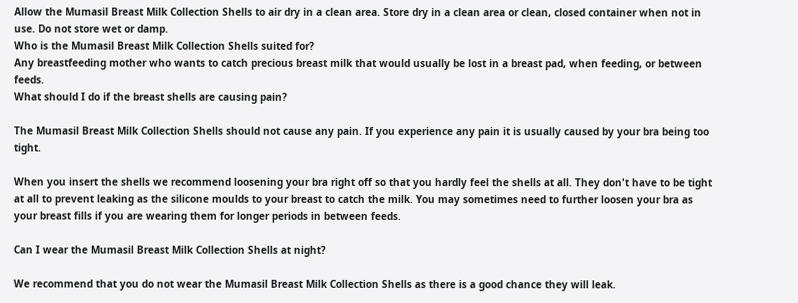Allow the Mumasil Breast Milk Collection Shells to air dry in a clean area. Store dry in a clean area or clean, closed container when not in use. Do not store wet or damp.
Who is the Mumasil Breast Milk Collection Shells suited for?
Any breastfeeding mother who wants to catch precious breast milk that would usually be lost in a breast pad, when feeding, or between feeds.
What should I do if the breast shells are causing pain?

The Mumasil Breast Milk Collection Shells should not cause any pain. If you experience any pain it is usually caused by your bra being too tight.

When you insert the shells we recommend loosening your bra right off so that you hardly feel the shells at all. They don't have to be tight at all to prevent leaking as the silicone moulds to your breast to catch the milk. You may sometimes need to further loosen your bra as your breast fills if you are wearing them for longer periods in between feeds.

Can I wear the Mumasil Breast Milk Collection Shells at night?

We recommend that you do not wear the Mumasil Breast Milk Collection Shells as there is a good chance they will leak.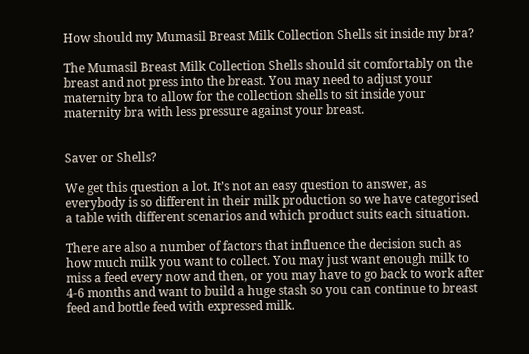How should my Mumasil Breast Milk Collection Shells sit inside my bra?

The Mumasil Breast Milk Collection Shells should sit comfortably on the breast and not press into the breast. You may need to adjust your maternity bra to allow for the collection shells to sit inside your maternity bra with less pressure against your breast.


Saver or Shells?

We get this question a lot. It’s not an easy question to answer, as everybody is so different in their milk production so we have categorised a table with different scenarios and which product suits each situation.

There are also a number of factors that influence the decision such as how much milk you want to collect. You may just want enough milk to miss a feed every now and then, or you may have to go back to work after 4-6 months and want to build a huge stash so you can continue to breast feed and bottle feed with expressed milk.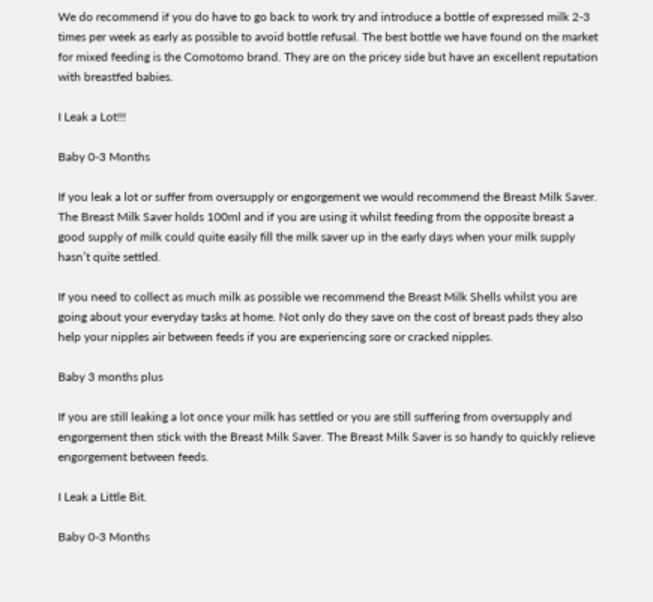We do recommend if you do have to go back to work try and introduce a bottle of expressed milk 2-3 times per week as early as possible to avoid bottle refusal. The best bottle we have found on the market for mixed feeding is the Comotomo brand. They are on the pricey side but have an excellent reputation with breastfed babies.

I Leak a Lot!!!

Baby 0-3 Months

If you leak a lot or suffer from oversupply or engorgement we would recommend the Breast Milk Saver. The Breast Milk Saver holds 100ml and if you are using it whilst feeding from the opposite breast a good supply of milk could quite easily fill the milk saver up in the early days when your milk supply hasn’t quite settled.

If you need to collect as much milk as possible we recommend the Breast Milk Shells whilst you are going about your everyday tasks at home. Not only do they save on the cost of breast pads they also help your nipples air between feeds if you are experiencing sore or cracked nipples.

Baby 3 months plus

If you are still leaking a lot once your milk has settled or you are still suffering from oversupply and engorgement then stick with the Breast Milk Saver. The Breast Milk Saver is so handy to quickly relieve engorgement between feeds.

I Leak a Little Bit.

Baby 0-3 Months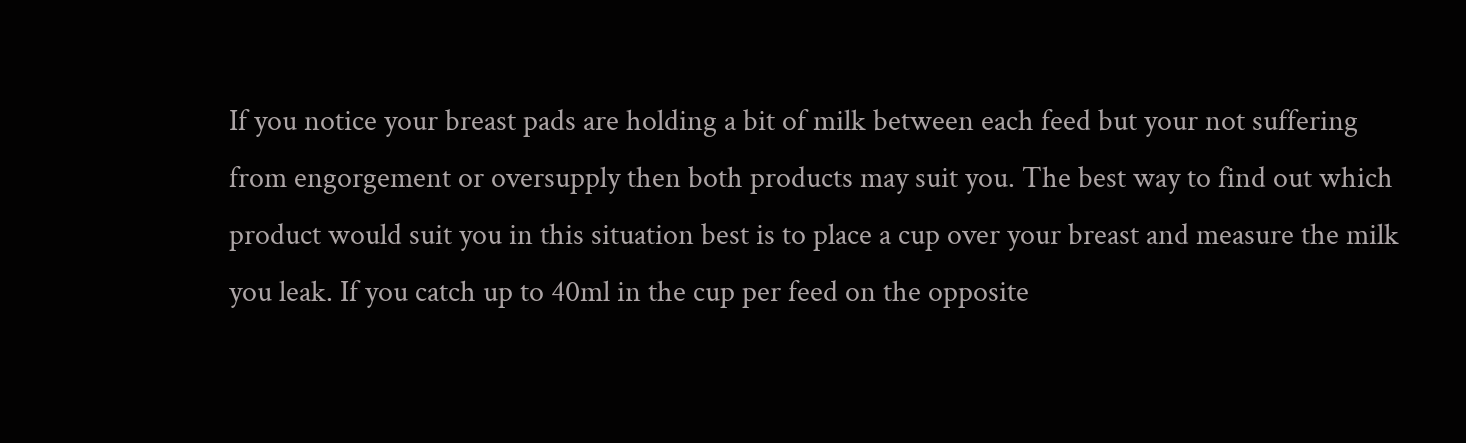If you notice your breast pads are holding a bit of milk between each feed but your not suffering from engorgement or oversupply then both products may suit you. The best way to find out which product would suit you in this situation best is to place a cup over your breast and measure the milk you leak. If you catch up to 40ml in the cup per feed on the opposite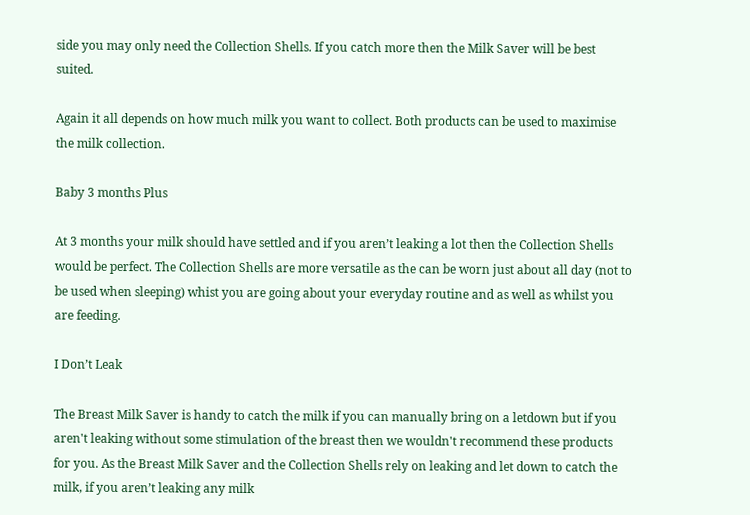side you may only need the Collection Shells. If you catch more then the Milk Saver will be best suited.

Again it all depends on how much milk you want to collect. Both products can be used to maximise the milk collection.

Baby 3 months Plus

At 3 months your milk should have settled and if you aren’t leaking a lot then the Collection Shells would be perfect. The Collection Shells are more versatile as the can be worn just about all day (not to be used when sleeping) whist you are going about your everyday routine and as well as whilst you are feeding.

I Don’t Leak

The Breast Milk Saver is handy to catch the milk if you can manually bring on a letdown but if you aren't leaking without some stimulation of the breast then we wouldn't recommend these products for you. As the Breast Milk Saver and the Collection Shells rely on leaking and let down to catch the milk, if you aren’t leaking any milk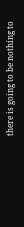there is going to be nothing to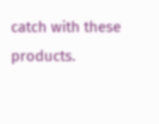catch with these products.